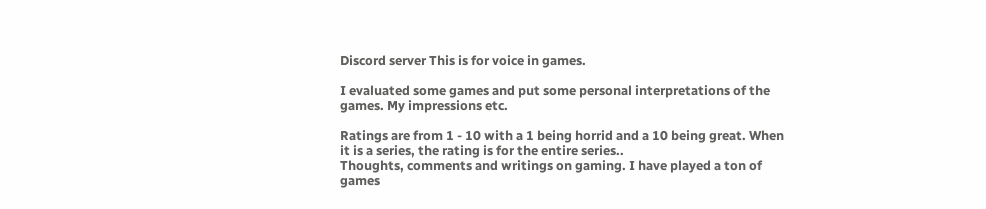Discord server This is for voice in games.

I evaluated some games and put some personal interpretations of the games. My impressions etc.

Ratings are from 1 - 10 with a 1 being horrid and a 10 being great. When it is a series, the rating is for the entire series..
Thoughts, comments and writings on gaming. I have played a ton of games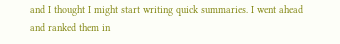and I thought I might start writing quick summaries. I went ahead and ranked them in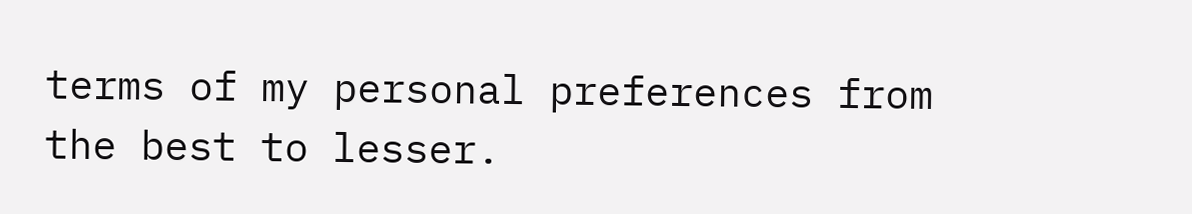terms of my personal preferences from the best to lesser.